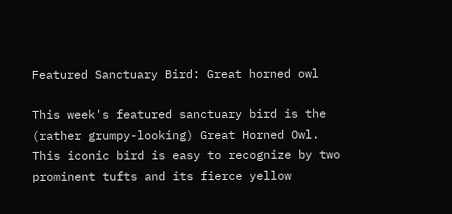Featured Sanctuary Bird: Great horned owl

This week's featured sanctuary bird is the (rather grumpy-looking) Great Horned Owl. This iconic bird is easy to recognize by two prominent tufts and its fierce yellow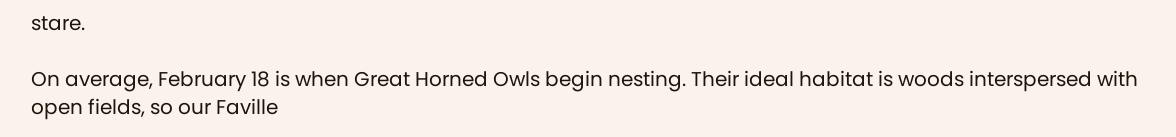stare.

On average, February 18 is when Great Horned Owls begin nesting. Their ideal habitat is woods interspersed with open fields, so our Faville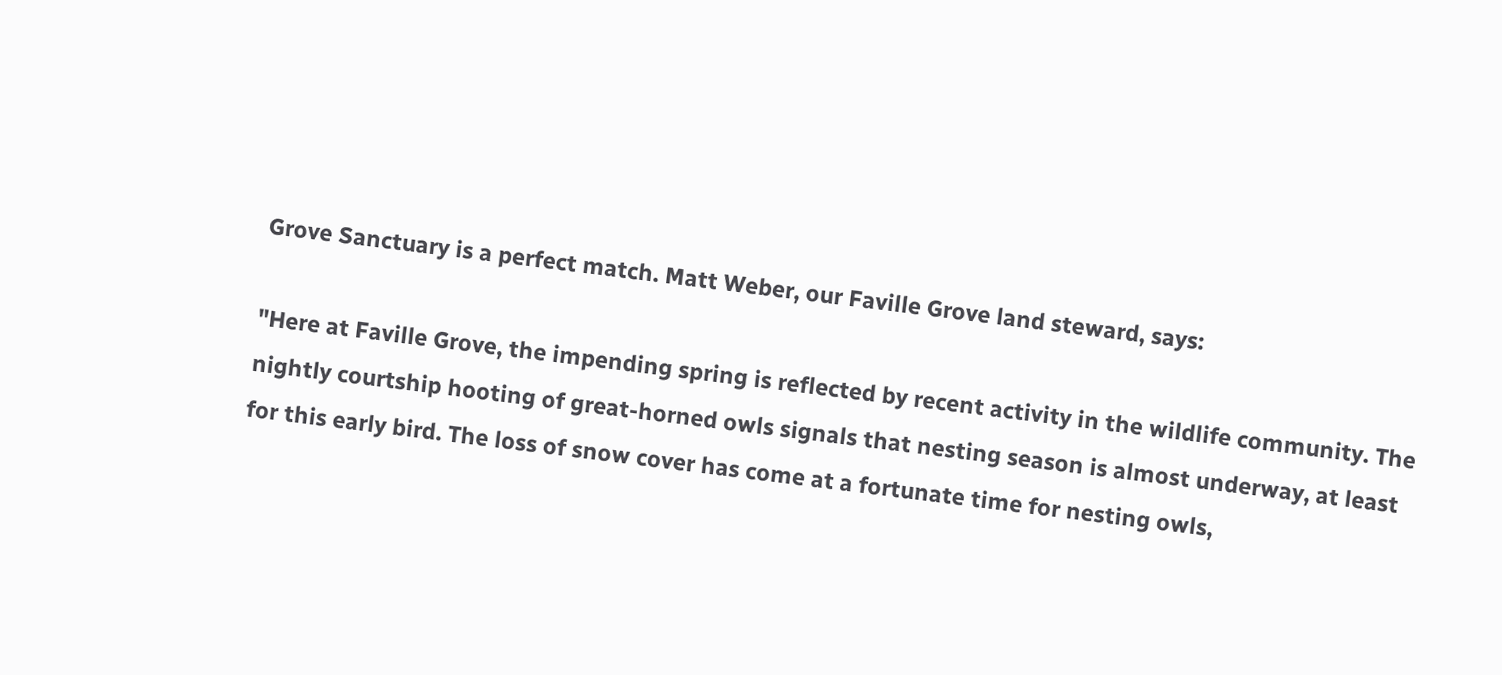Grove Sanctuary is a perfect match. Matt Weber, our Faville Grove land steward, says:

"Here at Faville Grove, the impending spring is reflected by recent activity in the wildlife community. The nightly courtship hooting of great-horned owls signals that nesting season is almost underway, at least for this early bird. The loss of snow cover has come at a fortunate time for nesting owls,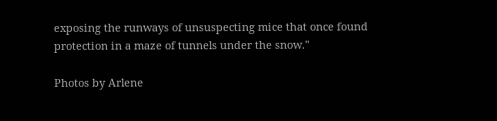exposing the runways of unsuspecting mice that once found protection in a maze of tunnels under the snow."

Photos by Arlene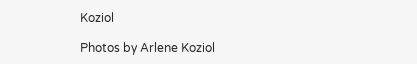Koziol

Photos by Arlene Koziol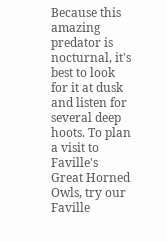Because this amazing predator is nocturnal, it's best to look for it at dusk and listen for several deep hoots. To plan a visit to Faville's Great Horned Owls, try our Faville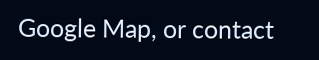Google Map, or contact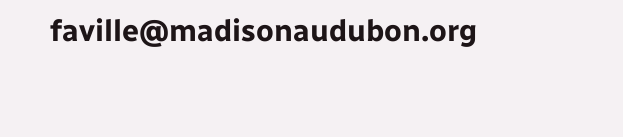faville@madisonaudubon.org